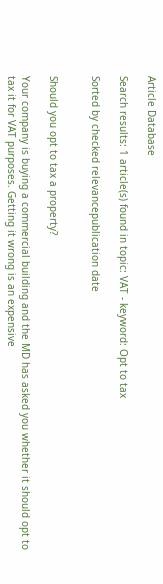Article Database

Search results: 1 article(s) found in topic: VAT - keyword: Opt to tax

Sorted by checked relevancepublication date


Should you opt to tax a property?

Your company is buying a commercial building and the MD has asked you whether it should opt to tax it for VAT purposes. Getting it wrong is an expensive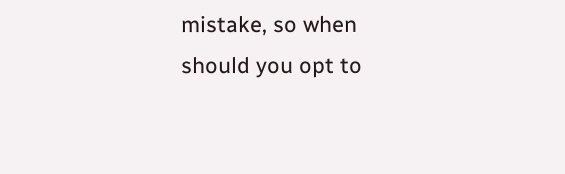mistake, so when should you opt to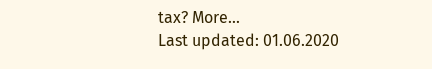tax? More...
Last updated: 01.06.2020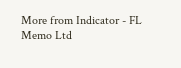More from Indicator - FL Memo Ltd